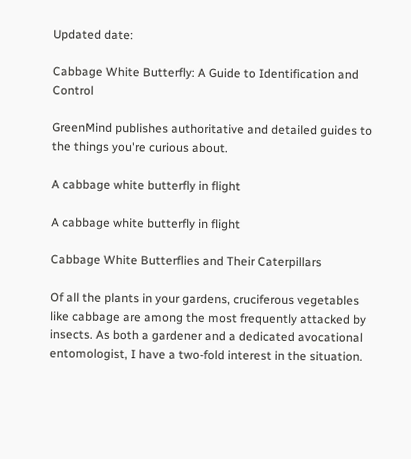Updated date:

Cabbage White Butterfly: A Guide to Identification and Control

GreenMind publishes authoritative and detailed guides to the things you're curious about.

A cabbage white butterfly in flight

A cabbage white butterfly in flight

Cabbage White Butterflies and Their Caterpillars

Of all the plants in your gardens, cruciferous vegetables like cabbage are among the most frequently attacked by insects. As both a gardener and a dedicated avocational entomologist, I have a two-fold interest in the situation.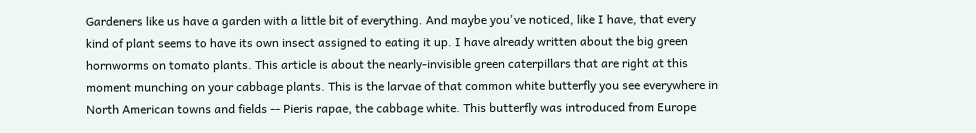Gardeners like us have a garden with a little bit of everything. And maybe you've noticed, like I have, that every kind of plant seems to have its own insect assigned to eating it up. I have already written about the big green hornworms on tomato plants. This article is about the nearly-invisible green caterpillars that are right at this moment munching on your cabbage plants. This is the larvae of that common white butterfly you see everywhere in North American towns and fields -- Pieris rapae, the cabbage white. This butterfly was introduced from Europe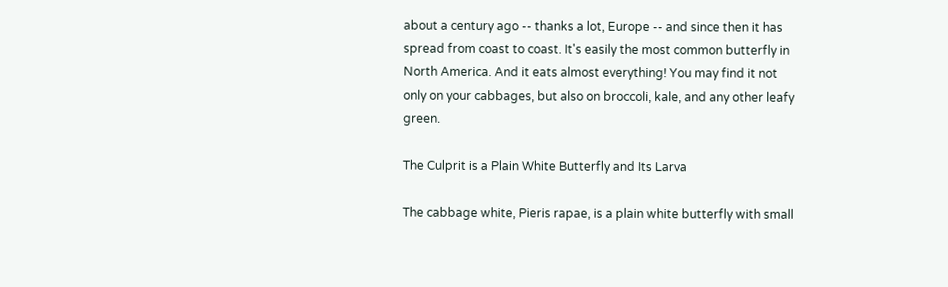about a century ago -- thanks a lot, Europe -- and since then it has spread from coast to coast. It's easily the most common butterfly in North America. And it eats almost everything! You may find it not only on your cabbages, but also on broccoli, kale, and any other leafy green.

The Culprit is a Plain White Butterfly and Its Larva

The cabbage white, Pieris rapae, is a plain white butterfly with small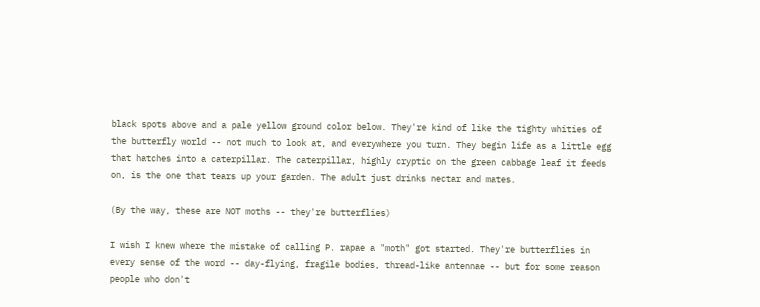black spots above and a pale yellow ground color below. They're kind of like the tighty whities of the butterfly world -- not much to look at, and everywhere you turn. They begin life as a little egg that hatches into a caterpillar. The caterpillar, highly cryptic on the green cabbage leaf it feeds on, is the one that tears up your garden. The adult just drinks nectar and mates.

(By the way, these are NOT moths -- they're butterflies)

I wish I knew where the mistake of calling P. rapae a "moth" got started. They're butterflies in every sense of the word -- day-flying, fragile bodies, thread-like antennae -- but for some reason people who don't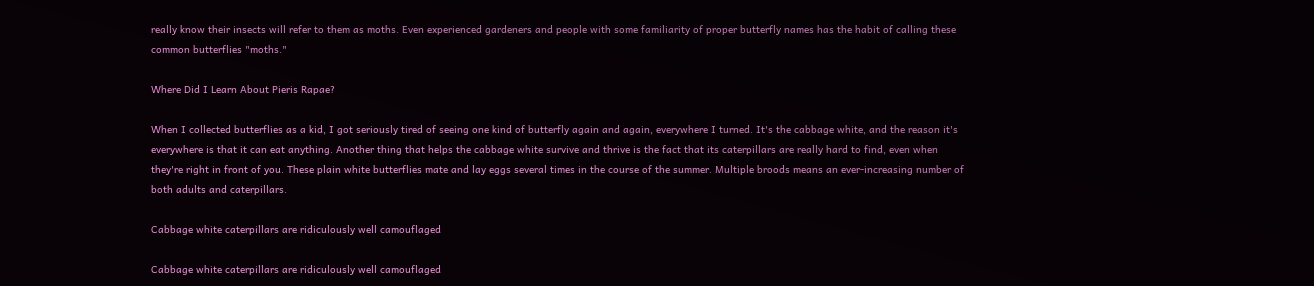really know their insects will refer to them as moths. Even experienced gardeners and people with some familiarity of proper butterfly names has the habit of calling these common butterflies "moths."

Where Did I Learn About Pieris Rapae?

When I collected butterflies as a kid, I got seriously tired of seeing one kind of butterfly again and again, everywhere I turned. It's the cabbage white, and the reason it's everywhere is that it can eat anything. Another thing that helps the cabbage white survive and thrive is the fact that its caterpillars are really hard to find, even when they're right in front of you. These plain white butterflies mate and lay eggs several times in the course of the summer. Multiple broods means an ever-increasing number of both adults and caterpillars.

Cabbage white caterpillars are ridiculously well camouflaged

Cabbage white caterpillars are ridiculously well camouflaged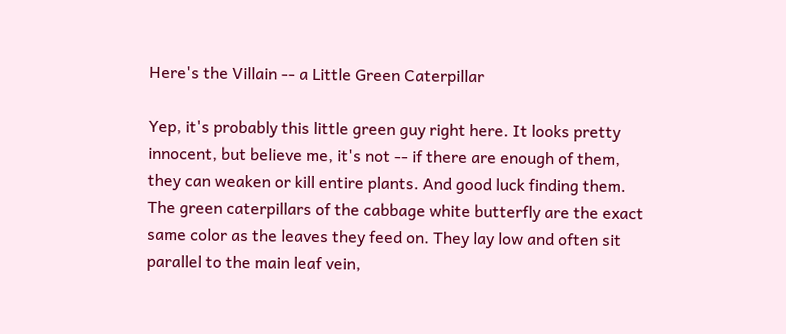Here's the Villain -- a Little Green Caterpillar

Yep, it's probably this little green guy right here. It looks pretty innocent, but believe me, it's not -- if there are enough of them, they can weaken or kill entire plants. And good luck finding them. The green caterpillars of the cabbage white butterfly are the exact same color as the leaves they feed on. They lay low and often sit parallel to the main leaf vein,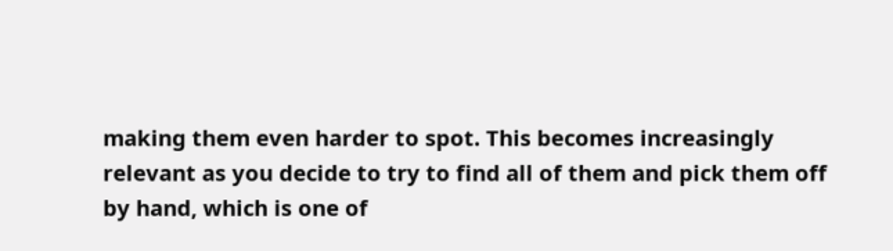making them even harder to spot. This becomes increasingly relevant as you decide to try to find all of them and pick them off by hand, which is one of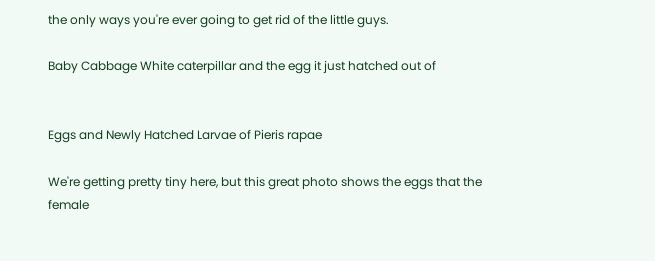the only ways you're ever going to get rid of the little guys.

Baby Cabbage White caterpillar and the egg it just hatched out of


Eggs and Newly Hatched Larvae of Pieris rapae

We're getting pretty tiny here, but this great photo shows the eggs that the female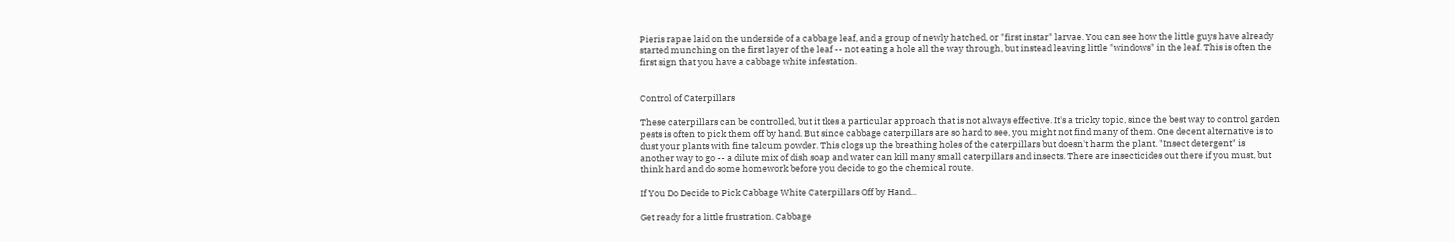Pieris rapae laid on the underside of a cabbage leaf, and a group of newly hatched, or "first instar" larvae. You can see how the little guys have already started munching on the first layer of the leaf -- not eating a hole all the way through, but instead leaving little "windows" in the leaf. This is often the first sign that you have a cabbage white infestation.


Control of Caterpillars

These caterpillars can be controlled, but it tkes a particular approach that is not always effective. It's a tricky topic, since the best way to control garden pests is often to pick them off by hand. But since cabbage caterpillars are so hard to see, you might not find many of them. One decent alternative is to dust your plants with fine talcum powder. This clogs up the breathing holes of the caterpillars but doesn't harm the plant. "Insect detergent" is another way to go -- a dilute mix of dish soap and water can kill many small caterpillars and insects. There are insecticides out there if you must, but think hard and do some homework before you decide to go the chemical route.

If You Do Decide to Pick Cabbage White Caterpillars Off by Hand...

Get ready for a little frustration. Cabbage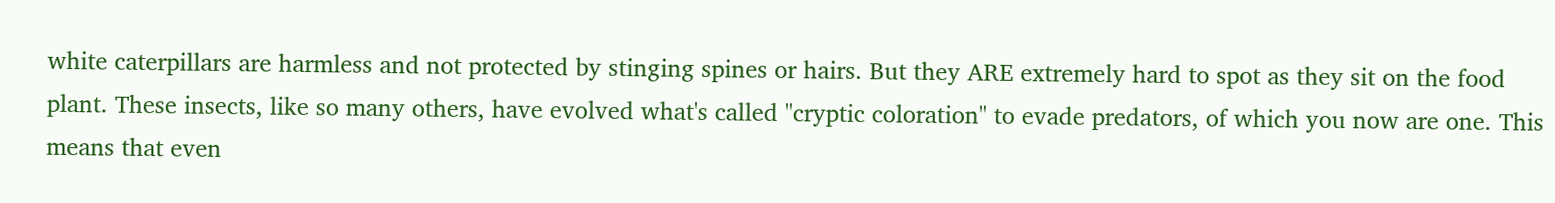white caterpillars are harmless and not protected by stinging spines or hairs. But they ARE extremely hard to spot as they sit on the food plant. These insects, like so many others, have evolved what's called "cryptic coloration" to evade predators, of which you now are one. This means that even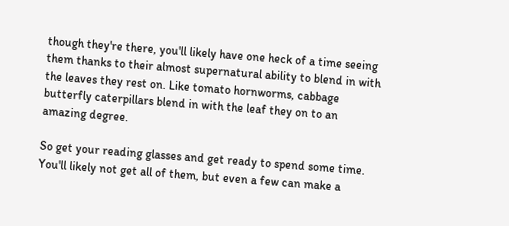though they're there, you'll likely have one heck of a time seeing them thanks to their almost supernatural ability to blend in with the leaves they rest on. Like tomato hornworms, cabbage butterfly caterpillars blend in with the leaf they on to an amazing degree.

So get your reading glasses and get ready to spend some time. You'll likely not get all of them, but even a few can make a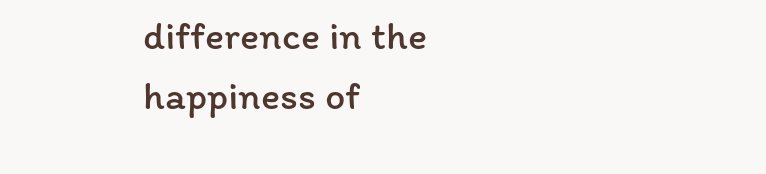difference in the happiness of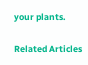your plants.

Related Articles